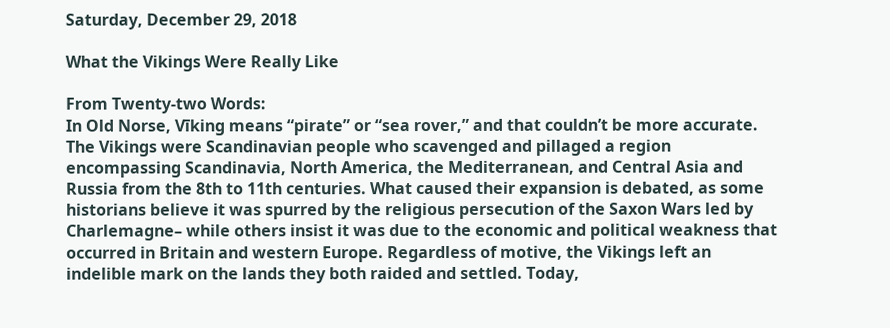Saturday, December 29, 2018

What the Vikings Were Really Like

From Twenty-two Words:
In Old Norse, Vīking means “pirate” or “sea rover,” and that couldn’t be more accurate. The Vikings were Scandinavian people who scavenged and pillaged a region encompassing Scandinavia, North America, the Mediterranean, and Central Asia and Russia from the 8th to 11th centuries. What caused their expansion is debated, as some historians believe it was spurred by the religious persecution of the Saxon Wars led by Charlemagne– while others insist it was due to the economic and political weakness that occurred in Britain and western Europe. Regardless of motive, the Vikings left an indelible mark on the lands they both raided and settled. Today,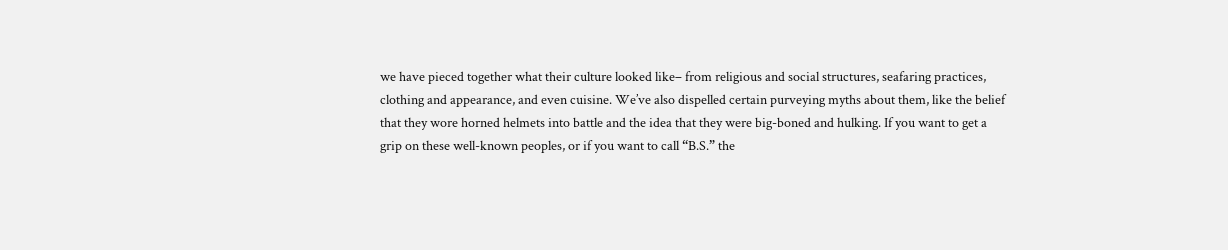we have pieced together what their culture looked like– from religious and social structures, seafaring practices, clothing and appearance, and even cuisine. We’ve also dispelled certain purveying myths about them, like the belief that they wore horned helmets into battle and the idea that they were big-boned and hulking. If you want to get a grip on these well-known peoples, or if you want to call “B.S.” the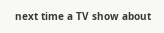next time a TV show about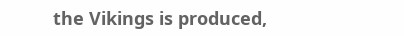the Vikings is produced,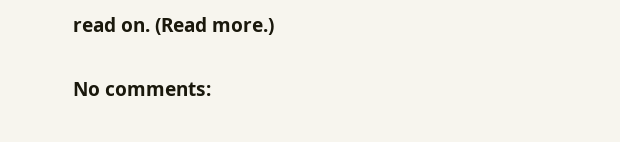read on. (Read more.)

No comments: